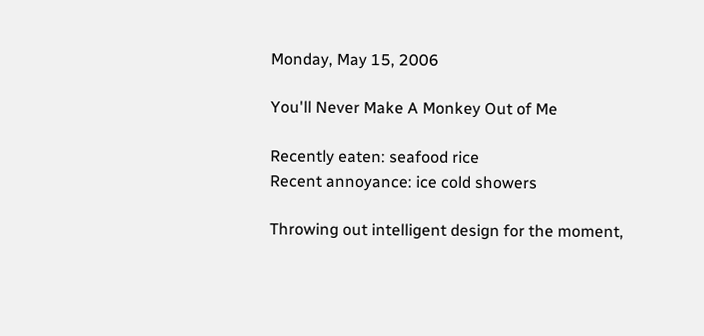Monday, May 15, 2006

You'll Never Make A Monkey Out of Me

Recently eaten: seafood rice
Recent annoyance: ice cold showers

Throwing out intelligent design for the moment,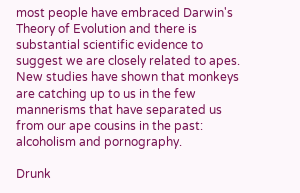most people have embraced Darwin's Theory of Evolution and there is substantial scientific evidence to suggest we are closely related to apes. New studies have shown that monkeys are catching up to us in the few mannerisms that have separated us from our ape cousins in the past: alcoholism and pornography.

Drunk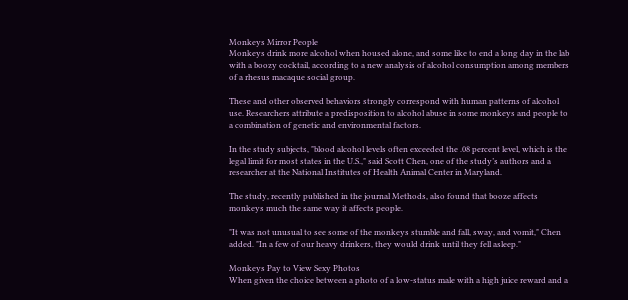Monkeys Mirror People
Monkeys drink more alcohol when housed alone, and some like to end a long day in the lab with a boozy cocktail, according to a new analysis of alcohol consumption among members of a rhesus macaque social group.

These and other observed behaviors strongly correspond with human patterns of alcohol use. Researchers attribute a predisposition to alcohol abuse in some monkeys and people to a combination of genetic and environmental factors.

In the study subjects, "blood alcohol levels often exceeded the .08 percent level, which is the legal limit for most states in the U.S.," said Scott Chen, one of the study’s authors and a researcher at the National Institutes of Health Animal Center in Maryland.

The study, recently published in the journal Methods, also found that booze affects monkeys much the same way it affects people.

"It was not unusual to see some of the monkeys stumble and fall, sway, and vomit," Chen added. "In a few of our heavy drinkers, they would drink until they fell asleep."

Monkeys Pay to View Sexy Photos
When given the choice between a photo of a low-status male with a high juice reward and a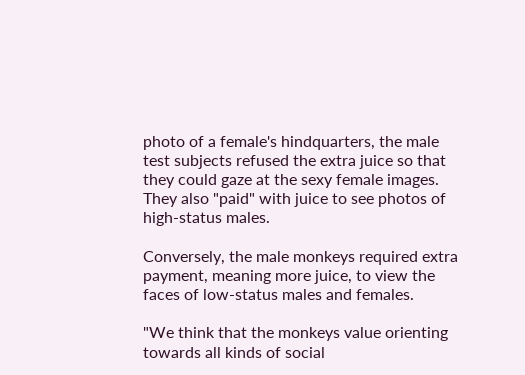photo of a female's hindquarters, the male test subjects refused the extra juice so that they could gaze at the sexy female images. They also "paid" with juice to see photos of high-status males.

Conversely, the male monkeys required extra payment, meaning more juice, to view the faces of low-status males and females.

"We think that the monkeys value orienting towards all kinds of social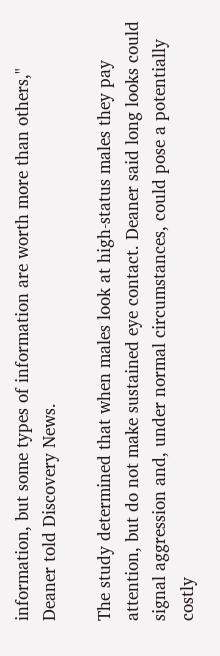information, but some types of information are worth more than others," Deaner told Discovery News.

The study determined that when males look at high-status males they pay attention, but do not make sustained eye contact. Deaner said long looks could signal aggression and, under normal circumstances, could pose a potentially costly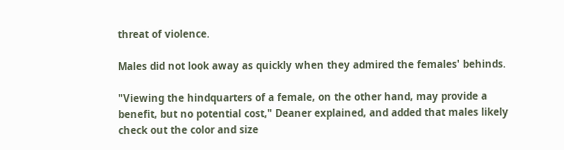threat of violence.

Males did not look away as quickly when they admired the females' behinds.

"Viewing the hindquarters of a female, on the other hand, may provide a benefit, but no potential cost," Deaner explained, and added that males likely check out the color and size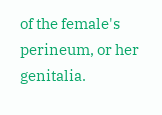of the female's perineum, or her genitalia.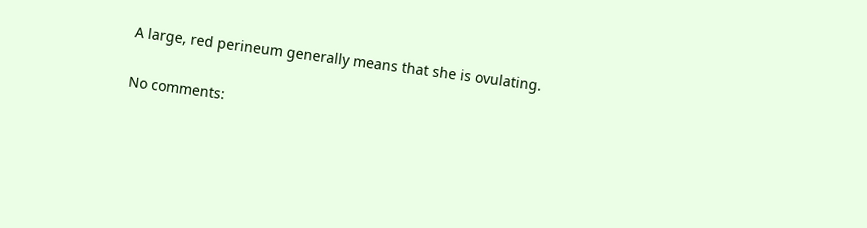A large, red perineum generally means that she is ovulating.

No comments: